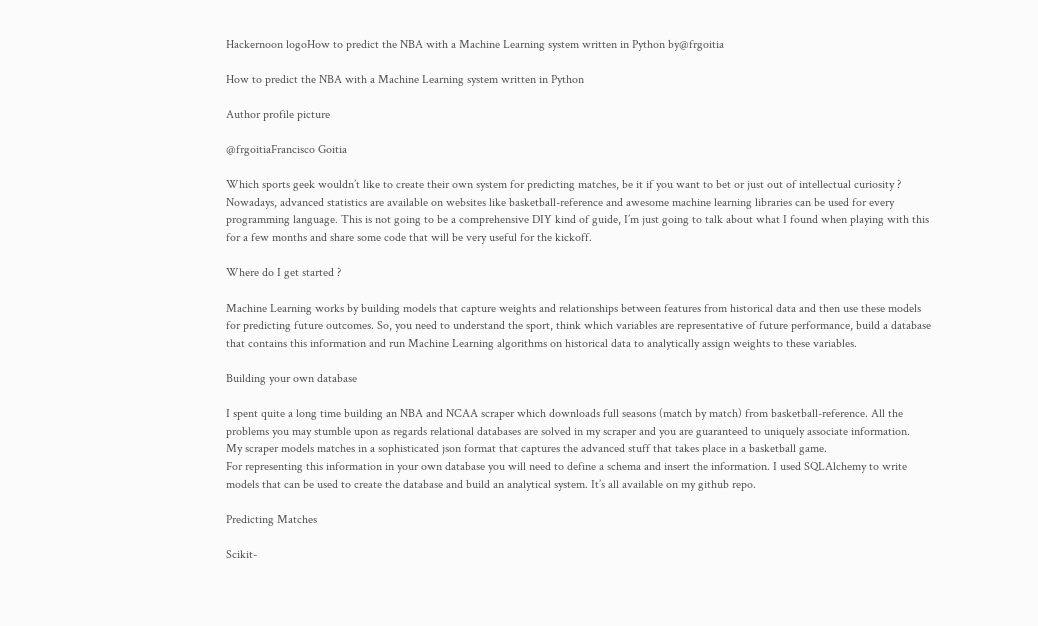Hackernoon logoHow to predict the NBA with a Machine Learning system written in Python by@frgoitia

How to predict the NBA with a Machine Learning system written in Python

Author profile picture

@frgoitiaFrancisco Goitia

Which sports geek wouldn’t like to create their own system for predicting matches, be it if you want to bet or just out of intellectual curiosity ?
Nowadays, advanced statistics are available on websites like basketball-reference and awesome machine learning libraries can be used for every programming language. This is not going to be a comprehensive DIY kind of guide, I’m just going to talk about what I found when playing with this for a few months and share some code that will be very useful for the kickoff.

Where do I get started ?

Machine Learning works by building models that capture weights and relationships between features from historical data and then use these models for predicting future outcomes. So, you need to understand the sport, think which variables are representative of future performance, build a database that contains this information and run Machine Learning algorithms on historical data to analytically assign weights to these variables.

Building your own database

I spent quite a long time building an NBA and NCAA scraper which downloads full seasons (match by match) from basketball-reference. All the problems you may stumble upon as regards relational databases are solved in my scraper and you are guaranteed to uniquely associate information.
My scraper models matches in a sophisticated json format that captures the advanced stuff that takes place in a basketball game.
For representing this information in your own database you will need to define a schema and insert the information. I used SQLAlchemy to write models that can be used to create the database and build an analytical system. It’s all available on my github repo.

Predicting Matches

Scikit-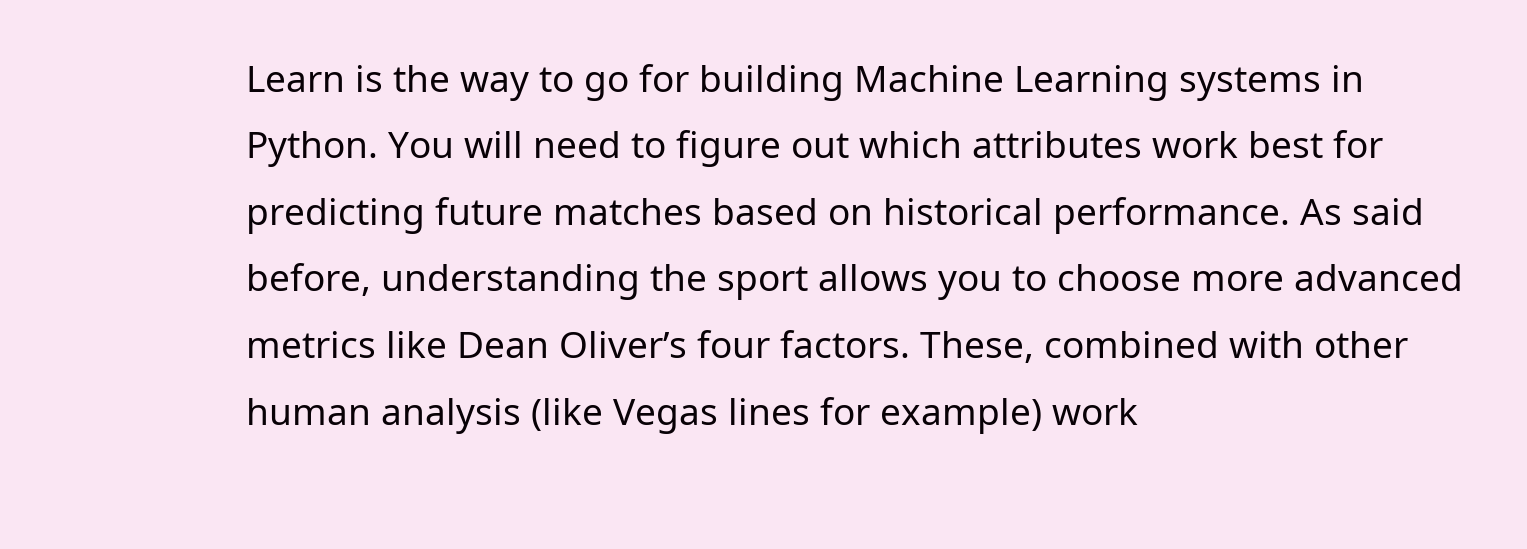Learn is the way to go for building Machine Learning systems in Python. You will need to figure out which attributes work best for predicting future matches based on historical performance. As said before, understanding the sport allows you to choose more advanced metrics like Dean Oliver’s four factors. These, combined with other human analysis (like Vegas lines for example) work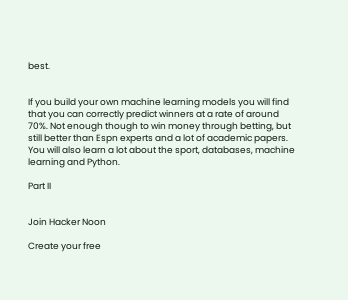best.


If you build your own machine learning models you will find that you can correctly predict winners at a rate of around 70%. Not enough though to win money through betting, but still better than Espn experts and a lot of academic papers. You will also learn a lot about the sport, databases, machine learning and Python.

Part II


Join Hacker Noon

Create your free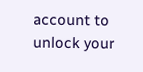account to unlock your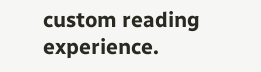custom reading experience.